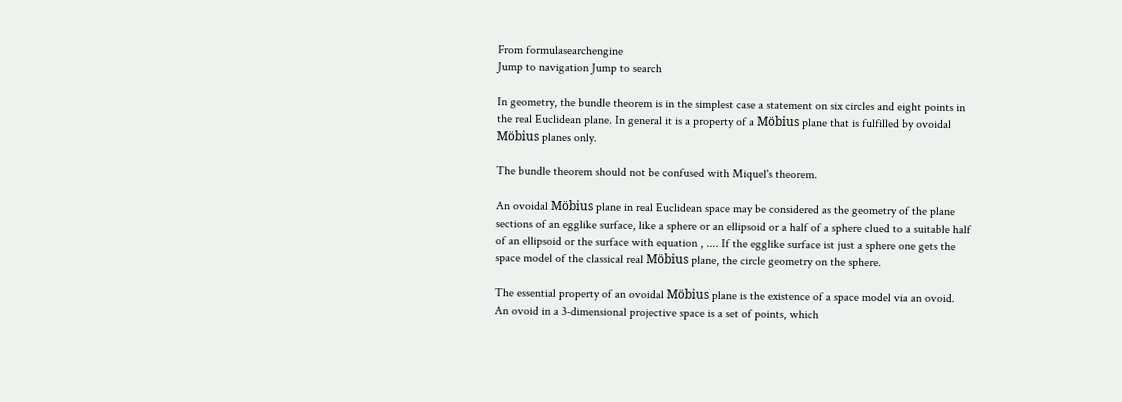From formulasearchengine
Jump to navigation Jump to search

In geometry, the bundle theorem is in the simplest case a statement on six circles and eight points in the real Euclidean plane. In general it is a property of a Möbius plane that is fulfilled by ovoidal Möbius planes only.

The bundle theorem should not be confused with Miquel's theorem.

An ovoidal Möbius plane in real Euclidean space may be considered as the geometry of the plane sections of an egglike surface, like a sphere or an ellipsoid or a half of a sphere clued to a suitable half of an ellipsoid or the surface with equation , .... If the egglike surface ist just a sphere one gets the space model of the classical real Möbius plane, the circle geometry on the sphere.

The essential property of an ovoidal Möbius plane is the existence of a space model via an ovoid. An ovoid in a 3-dimensional projective space is a set of points, which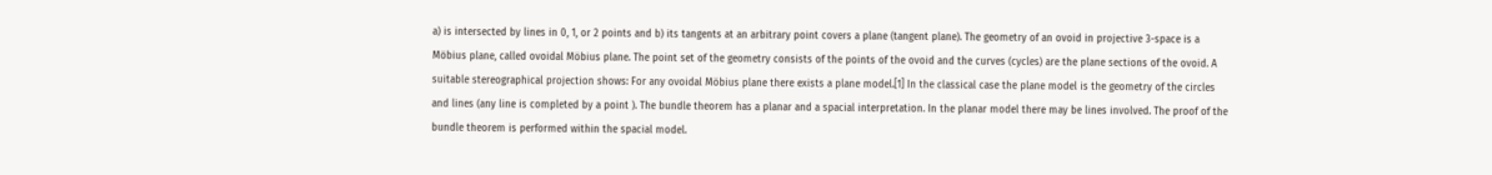a) is intersected by lines in 0, 1, or 2 points and b) its tangents at an arbitrary point covers a plane (tangent plane). The geometry of an ovoid in projective 3-space is a Möbius plane, called ovoidal Möbius plane. The point set of the geometry consists of the points of the ovoid and the curves (cycles) are the plane sections of the ovoid. A suitable stereographical projection shows: For any ovoidal Möbius plane there exists a plane model.[1] In the classical case the plane model is the geometry of the circles and lines (any line is completed by a point ). The bundle theorem has a planar and a spacial interpretation. In the planar model there may be lines involved. The proof of the bundle theorem is performed within the spacial model.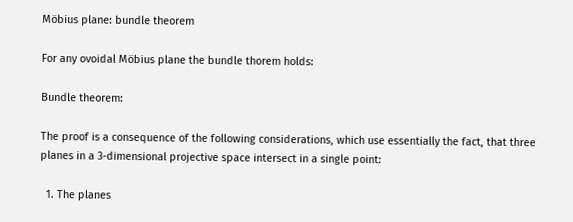Möbius plane: bundle theorem

For any ovoidal Möbius plane the bundle thorem holds:

Bundle theorem:

The proof is a consequence of the following considerations, which use essentially the fact, that three planes in a 3-dimensional projective space intersect in a single point:

  1. The planes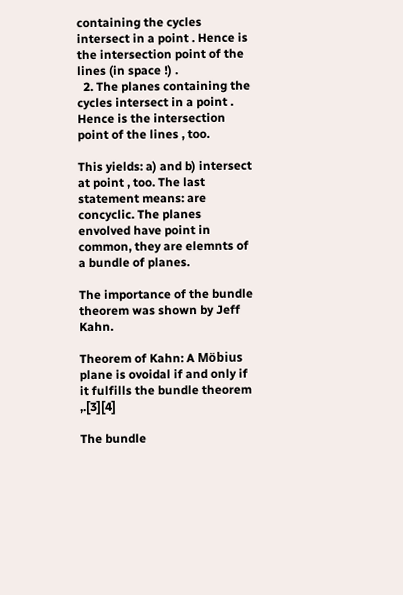containing the cycles intersect in a point . Hence is the intersection point of the lines (in space !) .
  2. The planes containing the cycles intersect in a point . Hence is the intersection point of the lines , too.

This yields: a) and b) intersect at point , too. The last statement means: are concyclic. The planes envolved have point in common, they are elemnts of a bundle of planes.

The importance of the bundle theorem was shown by Jeff Kahn.

Theorem of Kahn: A Möbius plane is ovoidal if and only if it fulfills the bundle theorem ,.[3][4]

The bundle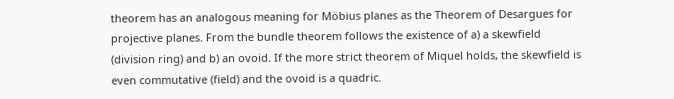theorem has an analogous meaning for Möbius planes as the Theorem of Desargues for projective planes. From the bundle theorem follows the existence of a) a skewfield (division ring) and b) an ovoid. If the more strict theorem of Miquel holds, the skewfield is even commutative (field) and the ovoid is a quadric.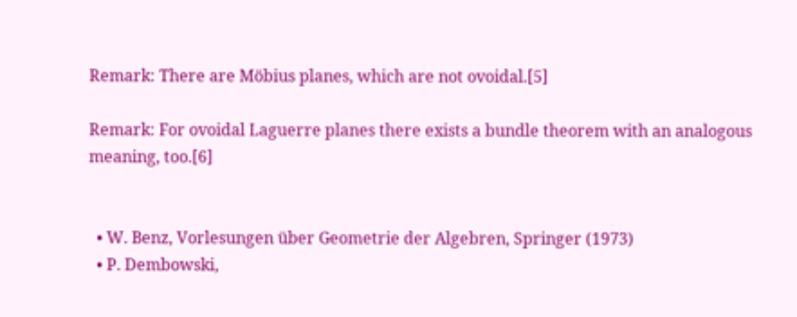Remark: There are Möbius planes, which are not ovoidal.[5]

Remark: For ovoidal Laguerre planes there exists a bundle theorem with an analogous meaning, too.[6]


  • W. Benz, Vorlesungen über Geometrie der Algebren, Springer (1973)
  • P. Dembowski,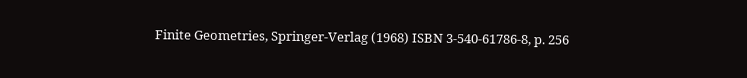Finite Geometries, Springer-Verlag (1968) ISBN 3-540-61786-8, p. 256